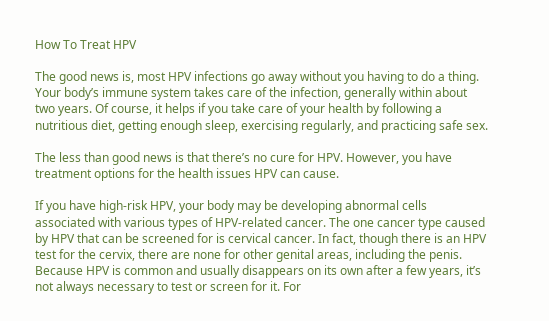How To Treat HPV

The good news is, most HPV infections go away without you having to do a thing. Your body’s immune system takes care of the infection, generally within about two years. Of course, it helps if you take care of your health by following a nutritious diet, getting enough sleep, exercising regularly, and practicing safe sex.

The less than good news is that there’s no cure for HPV. However, you have treatment options for the health issues HPV can cause.

If you have high-risk HPV, your body may be developing abnormal cells associated with various types of HPV-related cancer. The one cancer type caused by HPV that can be screened for is cervical cancer. In fact, though there is an HPV test for the cervix, there are none for other genital areas, including the penis. Because HPV is common and usually disappears on its own after a few years, it’s not always necessary to test or screen for it. For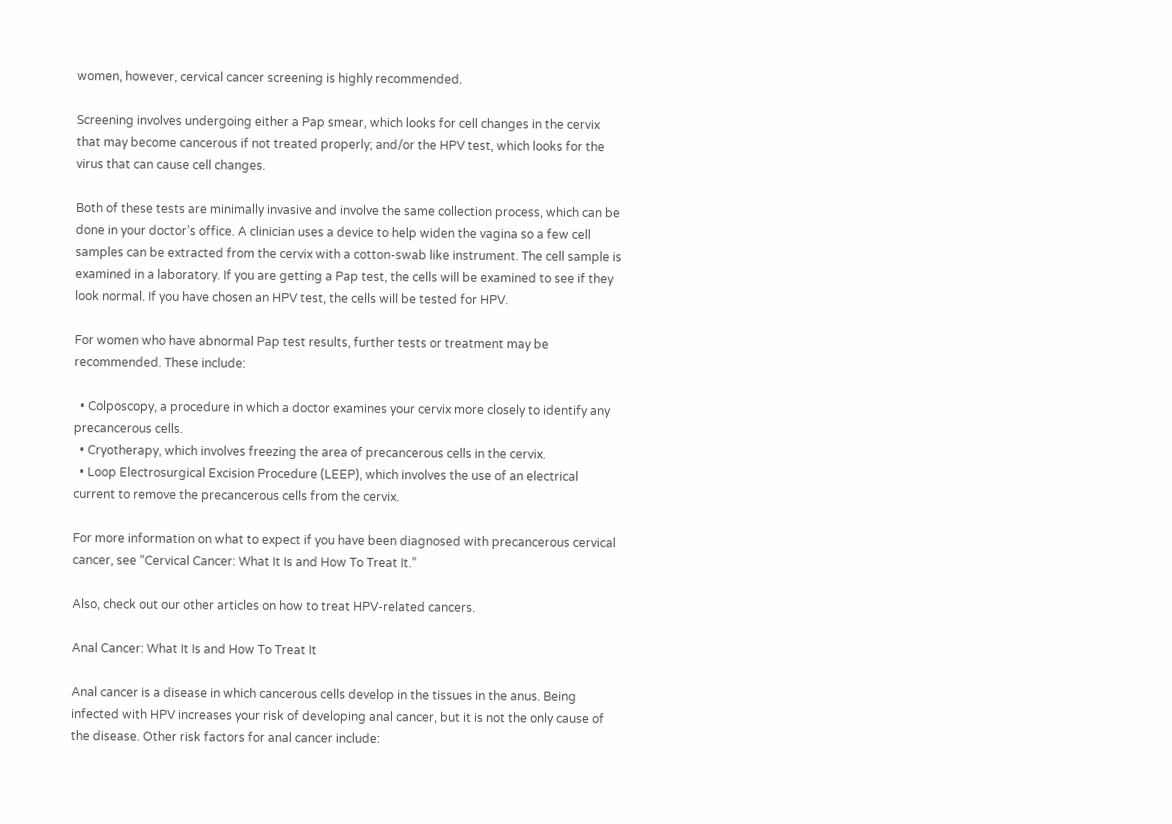women, however, cervical cancer screening is highly recommended.

Screening involves undergoing either a Pap smear, which looks for cell changes in the cervix that may become cancerous if not treated properly; and/or the HPV test, which looks for the virus that can cause cell changes.

Both of these tests are minimally invasive and involve the same collection process, which can be done in your doctor’s office. A clinician uses a device to help widen the vagina so a few cell samples can be extracted from the cervix with a cotton-swab like instrument. The cell sample is examined in a laboratory. If you are getting a Pap test, the cells will be examined to see if they look normal. If you have chosen an HPV test, the cells will be tested for HPV.

For women who have abnormal Pap test results, further tests or treatment may be recommended. These include:

  • Colposcopy, a procedure in which a doctor examines your cervix more closely to identify any precancerous cells.
  • Cryotherapy, which involves freezing the area of precancerous cells in the cervix.
  • Loop Electrosurgical Excision Procedure (LEEP), which involves the use of an electrical current to remove the precancerous cells from the cervix.

For more information on what to expect if you have been diagnosed with precancerous cervical cancer, see “Cervical Cancer: What It Is and How To Treat It.”

Also, check out our other articles on how to treat HPV-related cancers.

Anal Cancer: What It Is and How To Treat It

Anal cancer is a disease in which cancerous cells develop in the tissues in the anus. Being infected with HPV increases your risk of developing anal cancer, but it is not the only cause of the disease. Other risk factors for anal cancer include: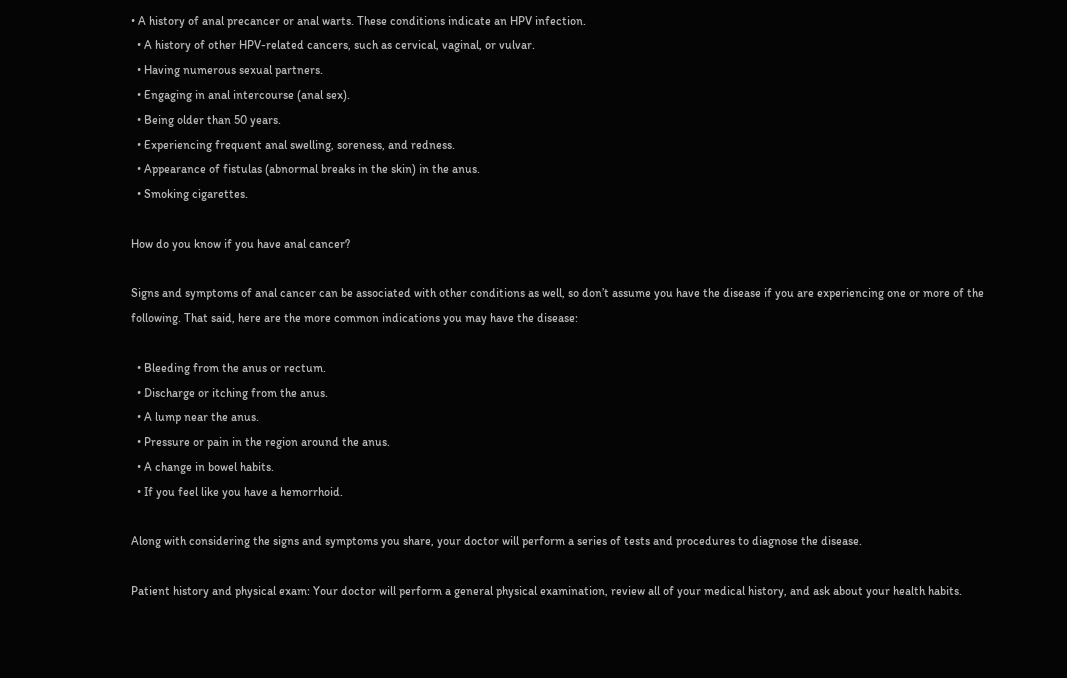• A history of anal precancer or anal warts. These conditions indicate an HPV infection.
  • A history of other HPV-related cancers, such as cervical, vaginal, or vulvar.
  • Having numerous sexual partners.
  • Engaging in anal intercourse (anal sex).
  • Being older than 50 years.
  • Experiencing frequent anal swelling, soreness, and redness.
  • Appearance of fistulas (abnormal breaks in the skin) in the anus.
  • Smoking cigarettes.

How do you know if you have anal cancer?

Signs and symptoms of anal cancer can be associated with other conditions as well, so don’t assume you have the disease if you are experiencing one or more of the following. That said, here are the more common indications you may have the disease:

  • Bleeding from the anus or rectum.
  • Discharge or itching from the anus.
  • A lump near the anus.
  • Pressure or pain in the region around the anus.
  • A change in bowel habits.
  • If you feel like you have a hemorrhoid.

Along with considering the signs and symptoms you share, your doctor will perform a series of tests and procedures to diagnose the disease.

Patient history and physical exam: Your doctor will perform a general physical examination, review all of your medical history, and ask about your health habits.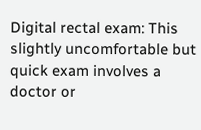Digital rectal exam: This slightly uncomfortable but quick exam involves a doctor or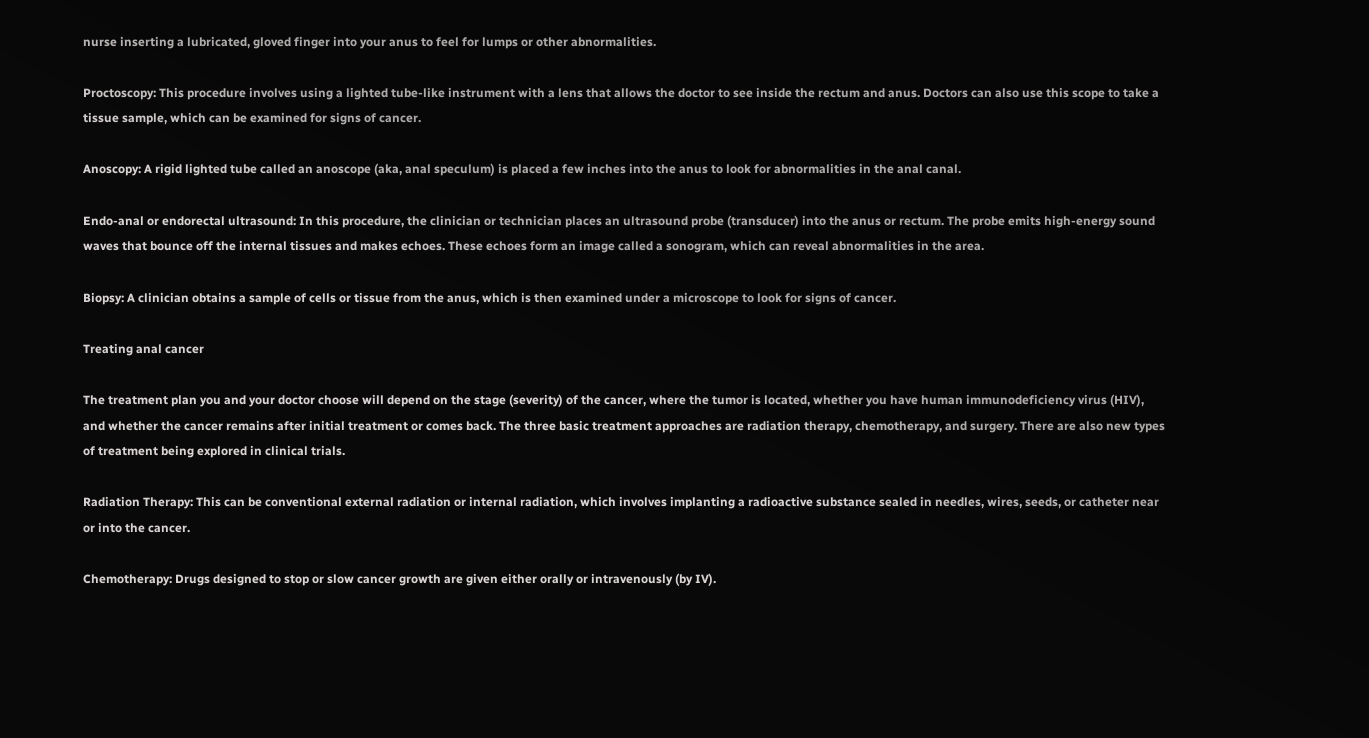nurse inserting a lubricated, gloved finger into your anus to feel for lumps or other abnormalities.

Proctoscopy: This procedure involves using a lighted tube-like instrument with a lens that allows the doctor to see inside the rectum and anus. Doctors can also use this scope to take a tissue sample, which can be examined for signs of cancer.

Anoscopy: A rigid lighted tube called an anoscope (aka, anal speculum) is placed a few inches into the anus to look for abnormalities in the anal canal.

Endo-anal or endorectal ultrasound: In this procedure, the clinician or technician places an ultrasound probe (transducer) into the anus or rectum. The probe emits high-energy sound waves that bounce off the internal tissues and makes echoes. These echoes form an image called a sonogram, which can reveal abnormalities in the area.

Biopsy: A clinician obtains a sample of cells or tissue from the anus, which is then examined under a microscope to look for signs of cancer.

Treating anal cancer

The treatment plan you and your doctor choose will depend on the stage (severity) of the cancer, where the tumor is located, whether you have human immunodeficiency virus (HIV), and whether the cancer remains after initial treatment or comes back. The three basic treatment approaches are radiation therapy, chemotherapy, and surgery. There are also new types of treatment being explored in clinical trials.

Radiation Therapy: This can be conventional external radiation or internal radiation, which involves implanting a radioactive substance sealed in needles, wires, seeds, or catheter near or into the cancer.

Chemotherapy: Drugs designed to stop or slow cancer growth are given either orally or intravenously (by IV).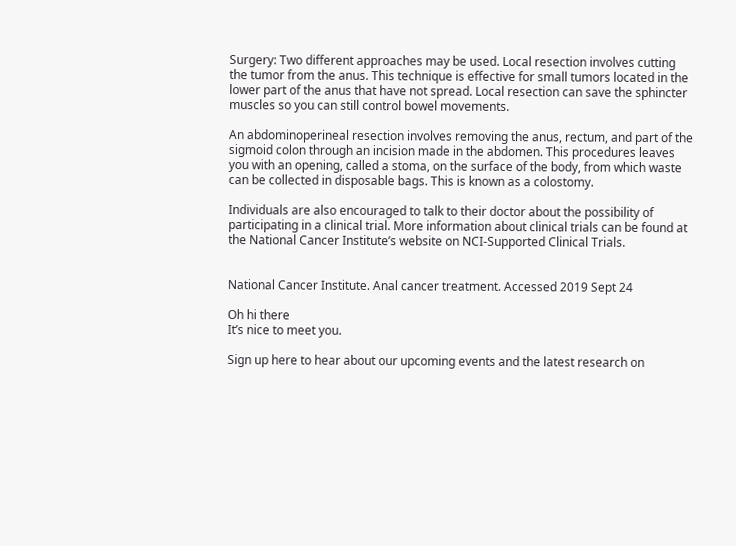Surgery: Two different approaches may be used. Local resection involves cutting the tumor from the anus. This technique is effective for small tumors located in the lower part of the anus that have not spread. Local resection can save the sphincter muscles so you can still control bowel movements.

An abdominoperineal resection involves removing the anus, rectum, and part of the sigmoid colon through an incision made in the abdomen. This procedures leaves you with an opening, called a stoma, on the surface of the body, from which waste can be collected in disposable bags. This is known as a colostomy.

Individuals are also encouraged to talk to their doctor about the possibility of participating in a clinical trial. More information about clinical trials can be found at the National Cancer Institute’s website on NCI-Supported Clinical Trials.


National Cancer Institute. Anal cancer treatment. Accessed 2019 Sept 24

Oh hi there
It’s nice to meet you.

Sign up here to hear about our upcoming events and the latest research on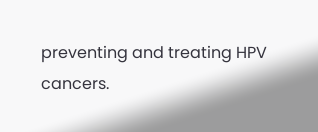preventing and treating HPV cancers.